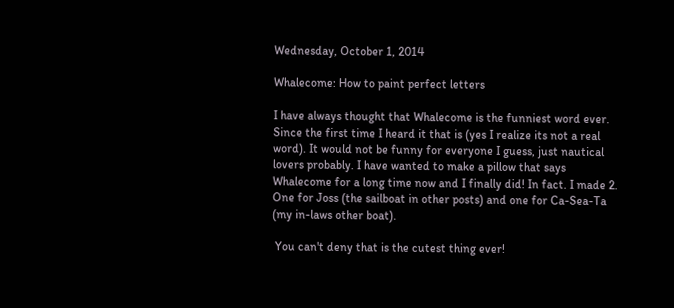Wednesday, October 1, 2014

Whalecome: How to paint perfect letters

I have always thought that Whalecome is the funniest word ever. Since the first time I heard it that is (yes I realize its not a real word). It would not be funny for everyone I guess, just nautical lovers probably. I have wanted to make a pillow that says Whalecome for a long time now and I finally did! In fact. I made 2. One for Joss (the sailboat in other posts) and one for Ca-Sea-Ta (my in-laws other boat).

 You can't deny that is the cutest thing ever!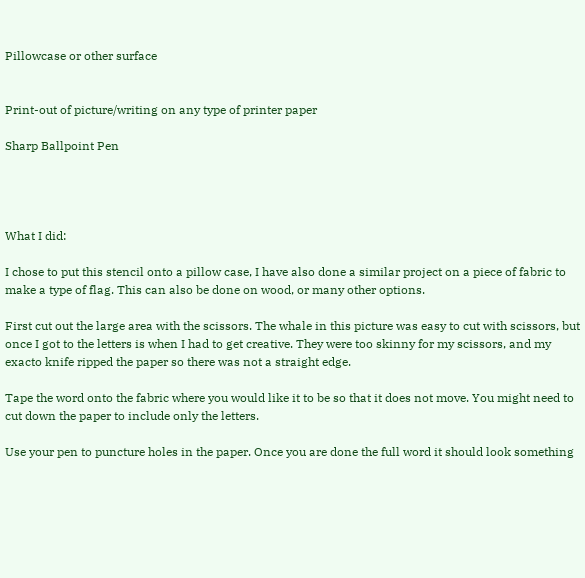Pillowcase or other surface


Print-out of picture/writing on any type of printer paper

Sharp Ballpoint Pen




What I did:

I chose to put this stencil onto a pillow case, I have also done a similar project on a piece of fabric to make a type of flag. This can also be done on wood, or many other options.

First cut out the large area with the scissors. The whale in this picture was easy to cut with scissors, but once I got to the letters is when I had to get creative. They were too skinny for my scissors, and my exacto knife ripped the paper so there was not a straight edge.

Tape the word onto the fabric where you would like it to be so that it does not move. You might need to cut down the paper to include only the letters.

Use your pen to puncture holes in the paper. Once you are done the full word it should look something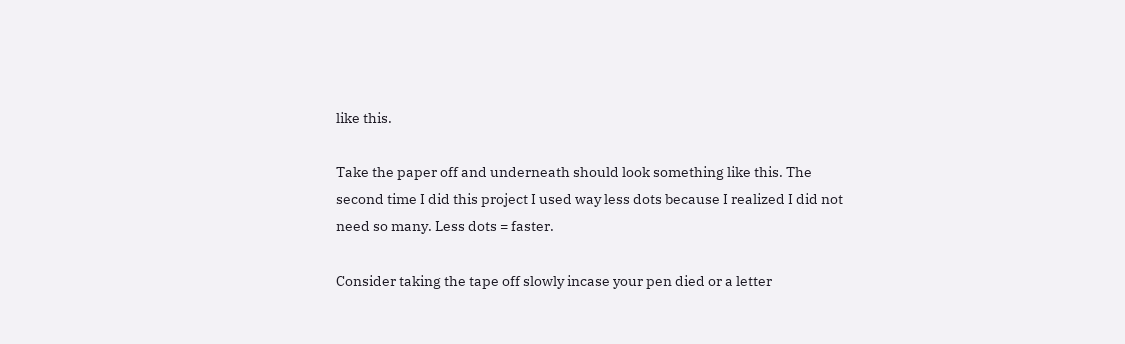like this.

Take the paper off and underneath should look something like this. The second time I did this project I used way less dots because I realized I did not need so many. Less dots = faster.

Consider taking the tape off slowly incase your pen died or a letter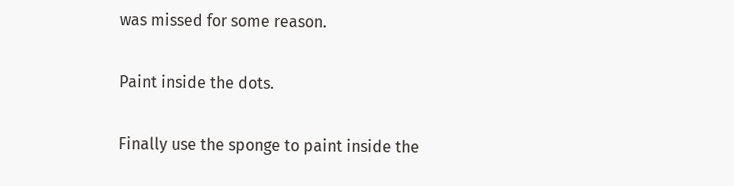was missed for some reason.

Paint inside the dots.

Finally use the sponge to paint inside the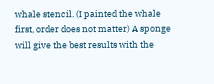whale stencil. (I painted the whale first, order does not matter) A sponge will give the best results with the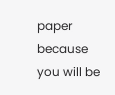paper because you will be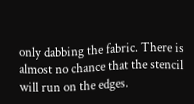only dabbing the fabric. There is almost no chance that the stencil will run on the edges.